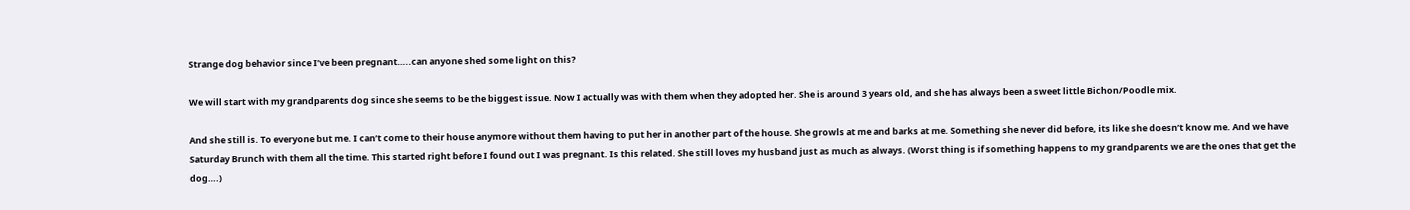Strange dog behavior since I’ve been pregnant…..can anyone shed some light on this?

We will start with my grandparents dog since she seems to be the biggest issue. Now I actually was with them when they adopted her. She is around 3 years old, and she has always been a sweet little Bichon/Poodle mix.

And she still is. To everyone but me. I can’t come to their house anymore without them having to put her in another part of the house. She growls at me and barks at me. Something she never did before, its like she doesn’t know me. And we have Saturday Brunch with them all the time. This started right before I found out I was pregnant. Is this related. She still loves my husband just as much as always. (Worst thing is if something happens to my grandparents we are the ones that get the dog….)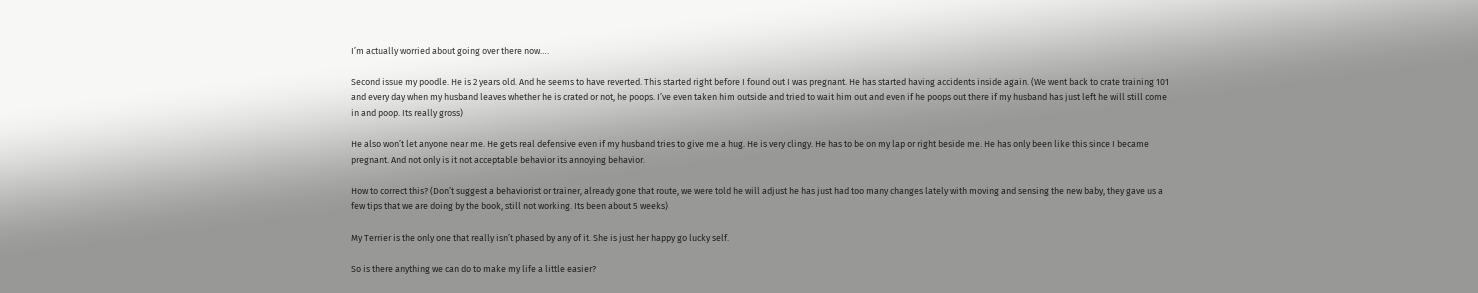I’m actually worried about going over there now….

Second issue my poodle. He is 2 years old. And he seems to have reverted. This started right before I found out I was pregnant. He has started having accidents inside again. (We went back to crate training 101 and every day when my husband leaves whether he is crated or not, he poops. I’ve even taken him outside and tried to wait him out and even if he poops out there if my husband has just left he will still come in and poop. Its really gross)

He also won’t let anyone near me. He gets real defensive even if my husband tries to give me a hug. He is very clingy. He has to be on my lap or right beside me. He has only been like this since I became pregnant. And not only is it not acceptable behavior its annoying behavior.

How to correct this? (Don’t suggest a behaviorist or trainer, already gone that route, we were told he will adjust he has just had too many changes lately with moving and sensing the new baby, they gave us a few tips that we are doing by the book, still not working. Its been about 5 weeks)

My Terrier is the only one that really isn’t phased by any of it. She is just her happy go lucky self.

So is there anything we can do to make my life a little easier?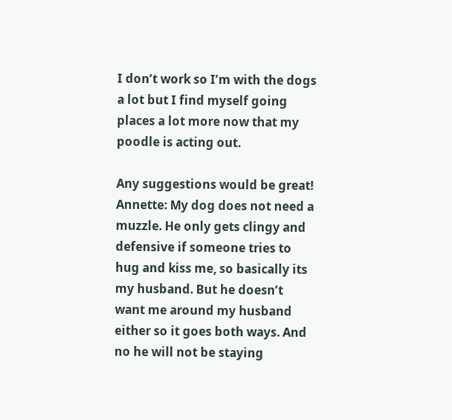I don’t work so I’m with the dogs a lot but I find myself going places a lot more now that my poodle is acting out.

Any suggestions would be great!
Annette: My dog does not need a muzzle. He only gets clingy and defensive if someone tries to hug and kiss me, so basically its my husband. But he doesn’t want me around my husband either so it goes both ways. And no he will not be staying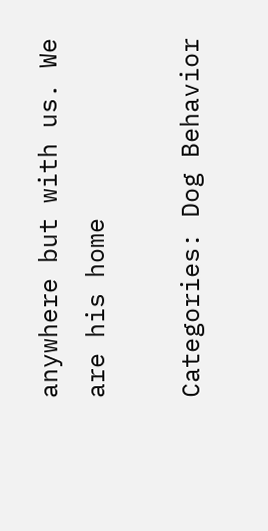anywhere but with us. We are his home

Categories: Dog Behavior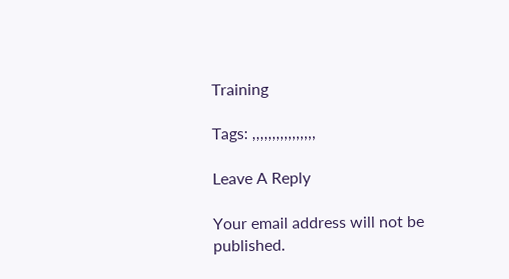Training

Tags: ,,,,,,,,,,,,,,,,

Leave A Reply

Your email address will not be published.